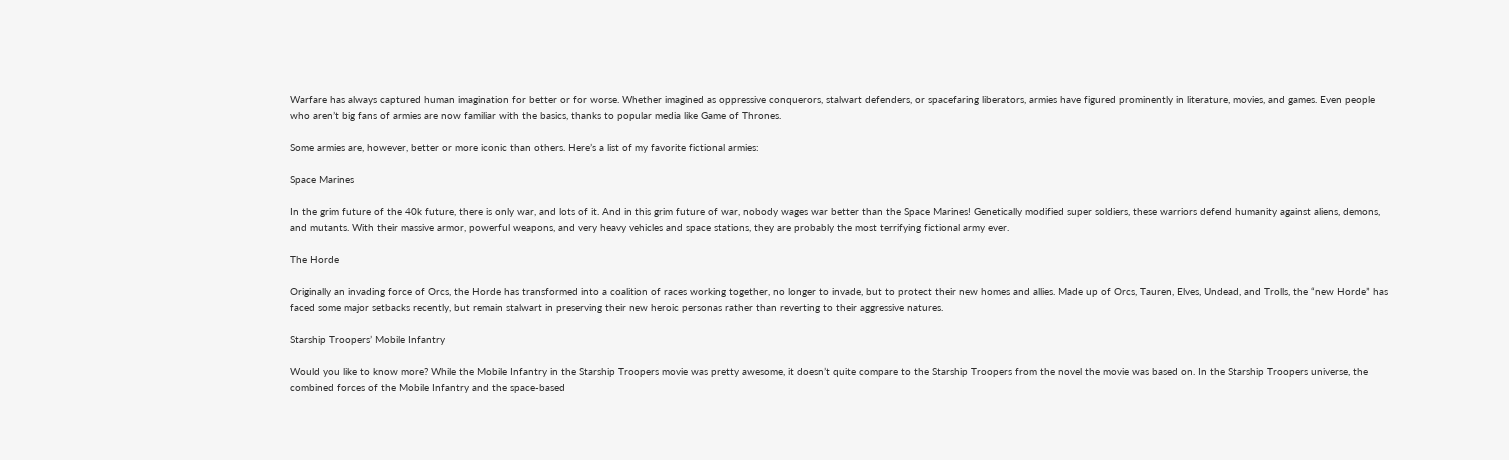Warfare has always captured human imagination for better or for worse. Whether imagined as oppressive conquerors, stalwart defenders, or spacefaring liberators, armies have figured prominently in literature, movies, and games. Even people who aren’t big fans of armies are now familiar with the basics, thanks to popular media like Game of Thrones.

Some armies are, however, better or more iconic than others. Here’s a list of my favorite fictional armies:

Space Marines

In the grim future of the 40k future, there is only war, and lots of it. And in this grim future of war, nobody wages war better than the Space Marines! Genetically modified super soldiers, these warriors defend humanity against aliens, demons, and mutants. With their massive armor, powerful weapons, and very heavy vehicles and space stations, they are probably the most terrifying fictional army ever.

The Horde

Originally an invading force of Orcs, the Horde has transformed into a coalition of races working together, no longer to invade, but to protect their new homes and allies. Made up of Orcs, Tauren, Elves, Undead, and Trolls, the “new Horde” has faced some major setbacks recently, but remain stalwart in preserving their new heroic personas rather than reverting to their aggressive natures.

Starship Troopers’ Mobile Infantry

Would you like to know more? While the Mobile Infantry in the Starship Troopers movie was pretty awesome, it doesn’t quite compare to the Starship Troopers from the novel the movie was based on. In the Starship Troopers universe, the combined forces of the Mobile Infantry and the space-based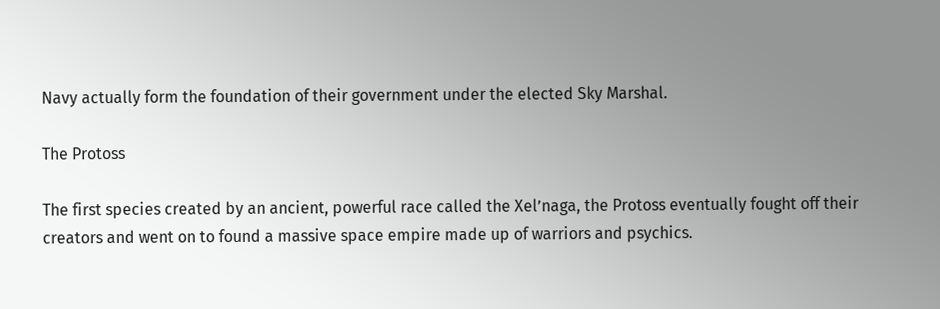Navy actually form the foundation of their government under the elected Sky Marshal.

The Protoss

The first species created by an ancient, powerful race called the Xel’naga, the Protoss eventually fought off their creators and went on to found a massive space empire made up of warriors and psychics.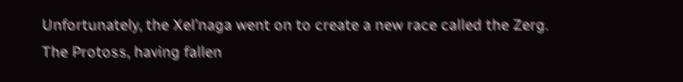Unfortunately, the Xel’naga went on to create a new race called the Zerg. The Protoss, having fallen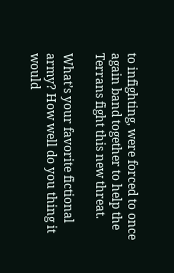to infighting, were forced to once again band together to help the Terrans fight this new threat.

What’s your favorite fictional army? How well do you thing it would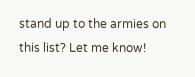stand up to the armies on this list? Let me know!